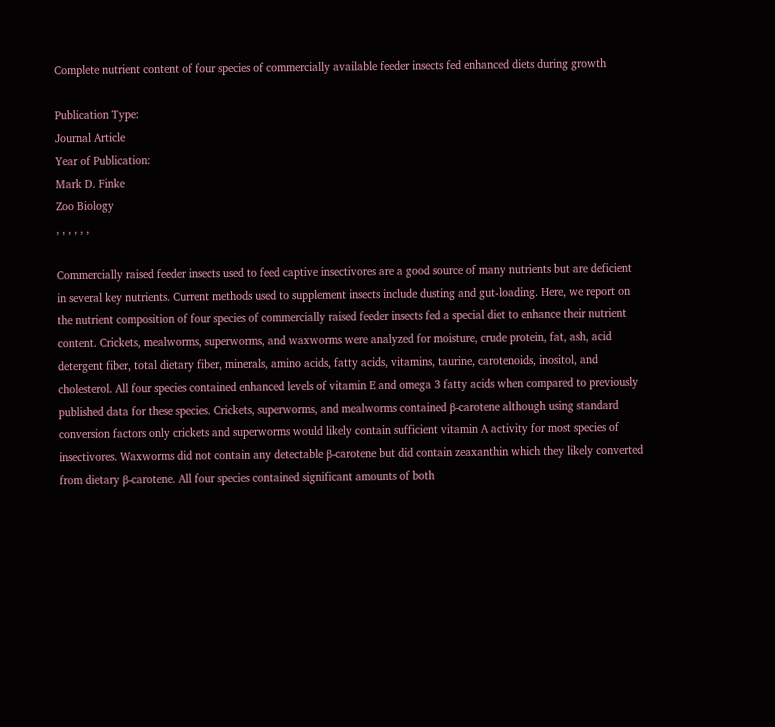Complete nutrient content of four species of commercially available feeder insects fed enhanced diets during growth

Publication Type:
Journal Article
Year of Publication:
Mark D. Finke
Zoo Biology
, , , , , ,

Commercially raised feeder insects used to feed captive insectivores are a good source of many nutrients but are deficient in several key nutrients. Current methods used to supplement insects include dusting and gut-loading. Here, we report on the nutrient composition of four species of commercially raised feeder insects fed a special diet to enhance their nutrient content. Crickets, mealworms, superworms, and waxworms were analyzed for moisture, crude protein, fat, ash, acid detergent fiber, total dietary fiber, minerals, amino acids, fatty acids, vitamins, taurine, carotenoids, inositol, and cholesterol. All four species contained enhanced levels of vitamin E and omega 3 fatty acids when compared to previously published data for these species. Crickets, superworms, and mealworms contained β-carotene although using standard conversion factors only crickets and superworms would likely contain sufficient vitamin A activity for most species of insectivores. Waxworms did not contain any detectable β-carotene but did contain zeaxanthin which they likely converted from dietary β-carotene. All four species contained significant amounts of both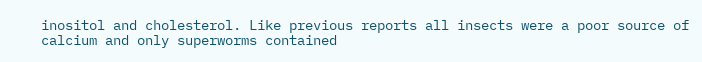inositol and cholesterol. Like previous reports all insects were a poor source of calcium and only superworms contained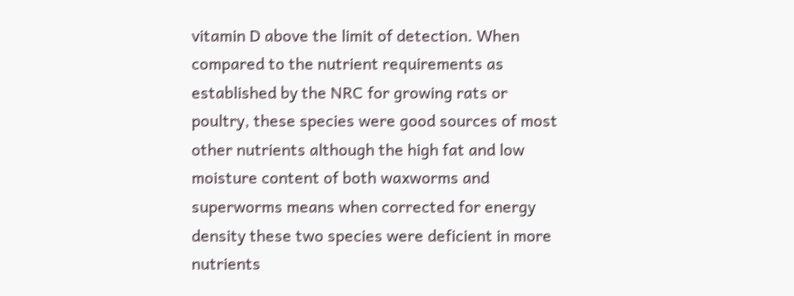vitamin D above the limit of detection. When compared to the nutrient requirements as established by the NRC for growing rats or poultry, these species were good sources of most other nutrients although the high fat and low moisture content of both waxworms and superworms means when corrected for energy density these two species were deficient in more nutrients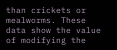than crickets or mealworms. These data show the value of modifying the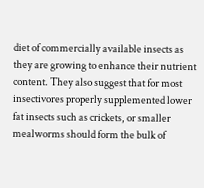diet of commercially available insects as they are growing to enhance their nutrient content. They also suggest that for most insectivores properly supplemented lower fat insects such as crickets, or smaller mealworms should form the bulk of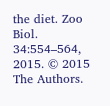the diet. Zoo Biol. 34:554–564, 2015. © 2015 The Authors.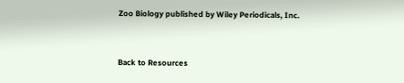Zoo Biology published by Wiley Periodicals, Inc.


Back to Resources